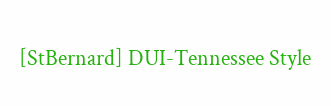[StBernard] DUI-Tennessee Style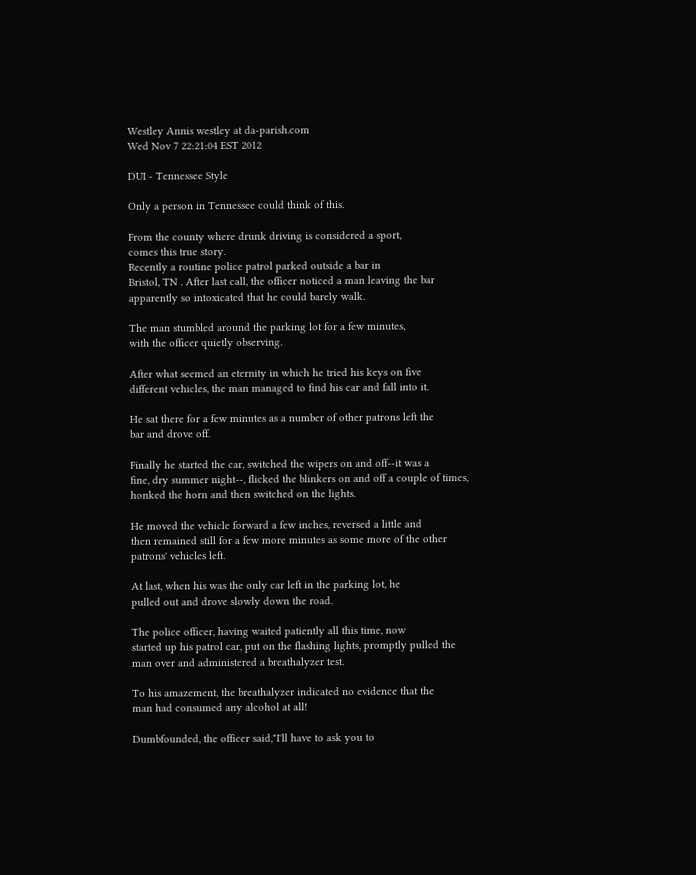Westley Annis westley at da-parish.com
Wed Nov 7 22:21:04 EST 2012

DUI - Tennessee Style

Only a person in Tennessee could think of this.

From the county where drunk driving is considered a sport,
comes this true story.
Recently a routine police patrol parked outside a bar in
Bristol, TN . After last call, the officer noticed a man leaving the bar
apparently so intoxicated that he could barely walk.

The man stumbled around the parking lot for a few minutes,
with the officer quietly observing.

After what seemed an eternity in which he tried his keys on five
different vehicles, the man managed to find his car and fall into it.

He sat there for a few minutes as a number of other patrons left the
bar and drove off.

Finally he started the car, switched the wipers on and off--it was a
fine, dry summer night--, flicked the blinkers on and off a couple of times,
honked the horn and then switched on the lights.

He moved the vehicle forward a few inches, reversed a little and
then remained still for a few more minutes as some more of the other
patrons' vehicles left.

At last, when his was the only car left in the parking lot, he
pulled out and drove slowly down the road.

The police officer, having waited patiently all this time, now
started up his patrol car, put on the flashing lights, promptly pulled the
man over and administered a breathalyzer test.

To his amazement, the breathalyzer indicated no evidence that the
man had consumed any alcohol at all!

Dumbfounded, the officer said,"I'll have to ask you to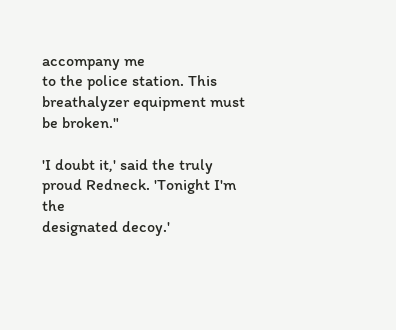accompany me
to the police station. This breathalyzer equipment must be broken."

'I doubt it,' said the truly proud Redneck. 'Tonight I'm the
designated decoy.'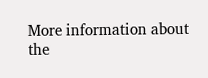More information about the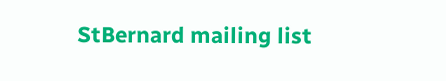StBernard mailing list